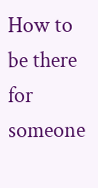How to be there for someone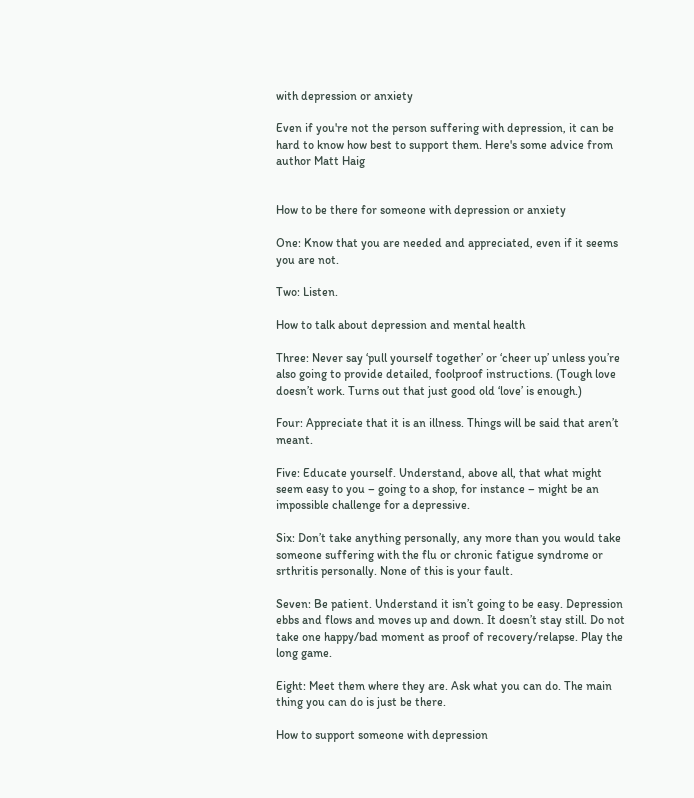with depression or anxiety

Even if you're not the person suffering with depression, it can be hard to know how best to support them. Here's some advice from author Matt Haig


How to be there for someone with depression or anxiety

One: Know that you are needed and appreciated, even if it seems you are not.

Two: Listen.

How to talk about depression and mental health

Three: Never say ‘pull yourself together’ or ‘cheer up’ unless you’re also going to provide detailed, foolproof instructions. (Tough love doesn’t work. Turns out that just good old ‘love’ is enough.)

Four: Appreciate that it is an illness. Things will be said that aren’t meant.

Five: Educate yourself. Understand, above all, that what might seem easy to you – going to a shop, for instance – might be an impossible challenge for a depressive.

Six: Don’t take anything personally, any more than you would take someone suffering with the flu or chronic fatigue syndrome or srthritis personally. None of this is your fault.

Seven: Be patient. Understand it isn’t going to be easy. Depression ebbs and flows and moves up and down. It doesn’t stay still. Do not take one happy/bad moment as proof of recovery/relapse. Play the long game.

Eight: Meet them where they are. Ask what you can do. The main thing you can do is just be there.

How to support someone with depression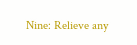Nine: Relieve any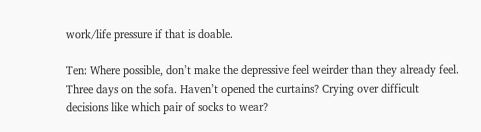work/life pressure if that is doable.

Ten: Where possible, don’t make the depressive feel weirder than they already feel. Three days on the sofa. Haven’t opened the curtains? Crying over difficult decisions like which pair of socks to wear?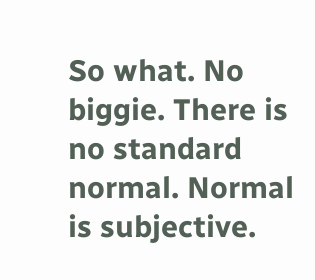So what. No biggie. There is no standard normal. Normal is subjective.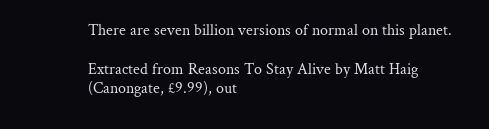There are seven billion versions of normal on this planet.

Extracted from Reasons To Stay Alive by Matt Haig (Canongate, £9.99), out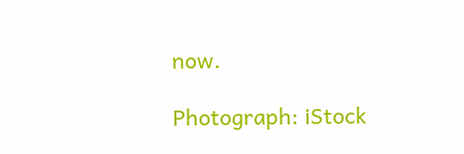now.

Photograph: iStock